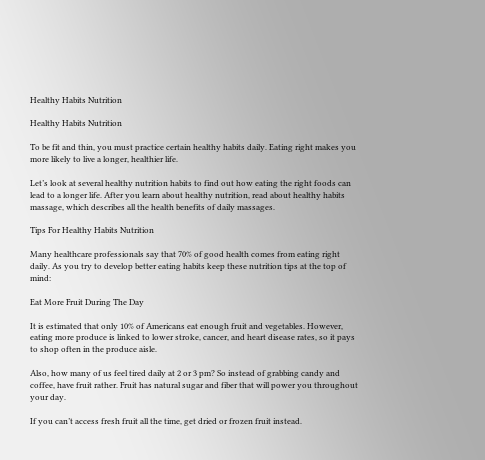Healthy Habits Nutrition

Healthy Habits Nutrition

To be fit and thin, you must practice certain healthy habits daily. Eating right makes you more likely to live a longer, healthier life.

Let’s look at several healthy nutrition habits to find out how eating the right foods can lead to a longer life. After you learn about healthy nutrition, read about healthy habits massage, which describes all the health benefits of daily massages.

Tips For Healthy Habits Nutrition

Many healthcare professionals say that 70% of good health comes from eating right daily. As you try to develop better eating habits keep these nutrition tips at the top of mind:

Eat More Fruit During The Day

It is estimated that only 10% of Americans eat enough fruit and vegetables. However, eating more produce is linked to lower stroke, cancer, and heart disease rates, so it pays to shop often in the produce aisle.

Also, how many of us feel tired daily at 2 or 3 pm? So instead of grabbing candy and coffee, have fruit rather. Fruit has natural sugar and fiber that will power you throughout your day.

If you can’t access fresh fruit all the time, get dried or frozen fruit instead.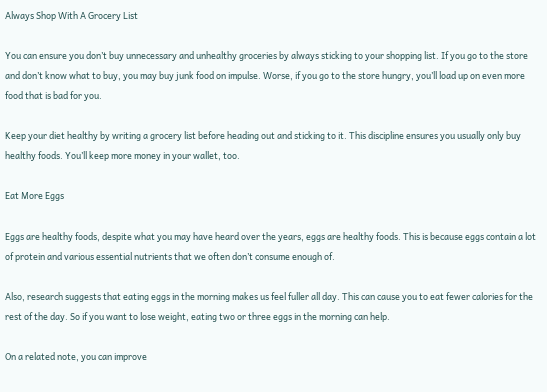Always Shop With A Grocery List

You can ensure you don’t buy unnecessary and unhealthy groceries by always sticking to your shopping list. If you go to the store and don’t know what to buy, you may buy junk food on impulse. Worse, if you go to the store hungry, you’ll load up on even more food that is bad for you.

Keep your diet healthy by writing a grocery list before heading out and sticking to it. This discipline ensures you usually only buy healthy foods. You’ll keep more money in your wallet, too.

Eat More Eggs

Eggs are healthy foods, despite what you may have heard over the years, eggs are healthy foods. This is because eggs contain a lot of protein and various essential nutrients that we often don’t consume enough of.

Also, research suggests that eating eggs in the morning makes us feel fuller all day. This can cause you to eat fewer calories for the rest of the day. So if you want to lose weight, eating two or three eggs in the morning can help.

On a related note, you can improve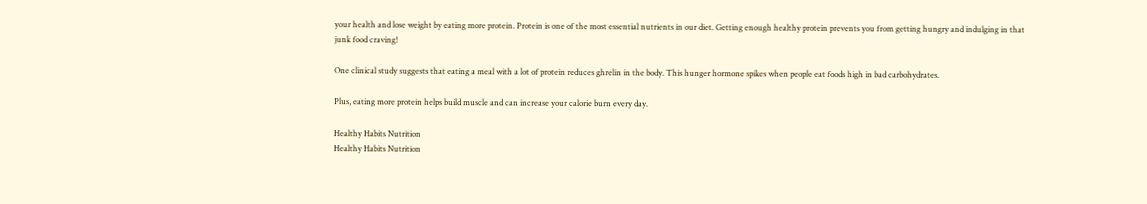your health and lose weight by eating more protein. Protein is one of the most essential nutrients in our diet. Getting enough healthy protein prevents you from getting hungry and indulging in that junk food craving!

One clinical study suggests that eating a meal with a lot of protein reduces ghrelin in the body. This hunger hormone spikes when people eat foods high in bad carbohydrates.

Plus, eating more protein helps build muscle and can increase your calorie burn every day.

Healthy Habits Nutrition
Healthy Habits Nutrition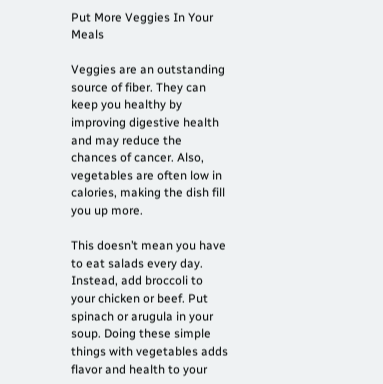Put More Veggies In Your Meals

Veggies are an outstanding source of fiber. They can keep you healthy by improving digestive health and may reduce the chances of cancer. Also, vegetables are often low in calories, making the dish fill you up more.

This doesn’t mean you have to eat salads every day. Instead, add broccoli to your chicken or beef. Put spinach or arugula in your soup. Doing these simple things with vegetables adds flavor and health to your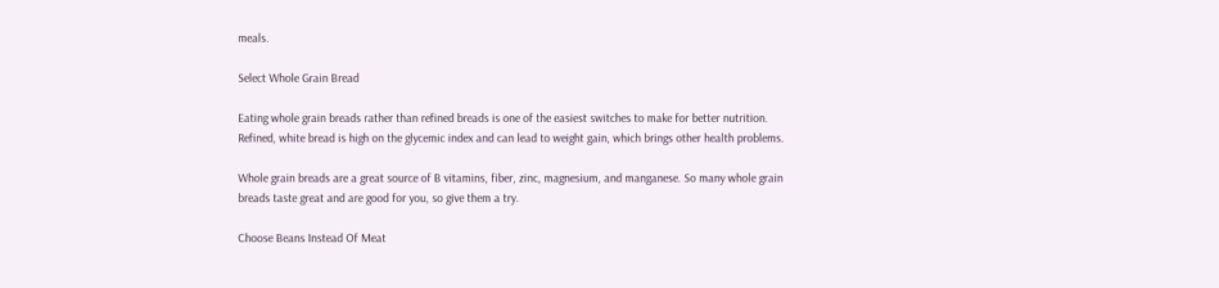meals.

Select Whole Grain Bread

Eating whole grain breads rather than refined breads is one of the easiest switches to make for better nutrition. Refined, white bread is high on the glycemic index and can lead to weight gain, which brings other health problems.

Whole grain breads are a great source of B vitamins, fiber, zinc, magnesium, and manganese. So many whole grain breads taste great and are good for you, so give them a try.

Choose Beans Instead Of Meat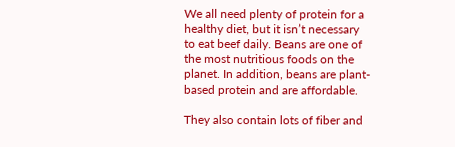We all need plenty of protein for a healthy diet, but it isn’t necessary to eat beef daily. Beans are one of the most nutritious foods on the planet. In addition, beans are plant-based protein and are affordable.

They also contain lots of fiber and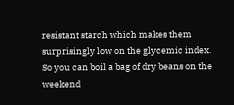resistant starch which makes them surprisingly low on the glycemic index. So you can boil a bag of dry beans on the weekend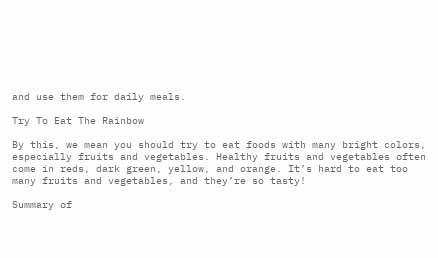and use them for daily meals.

Try To Eat The Rainbow

By this, we mean you should try to eat foods with many bright colors, especially fruits and vegetables. Healthy fruits and vegetables often come in reds, dark green, yellow, and orange. It’s hard to eat too many fruits and vegetables, and they’re so tasty!

Summary of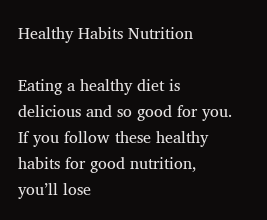Healthy Habits Nutrition

Eating a healthy diet is delicious and so good for you. If you follow these healthy habits for good nutrition, you’ll lose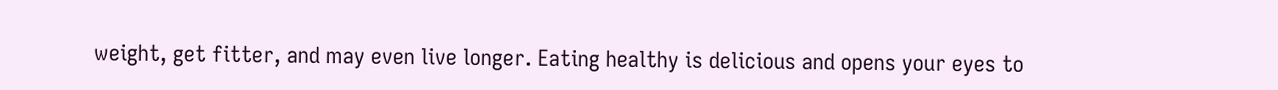weight, get fitter, and may even live longer. Eating healthy is delicious and opens your eyes to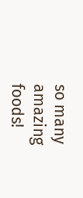so many amazing foods!